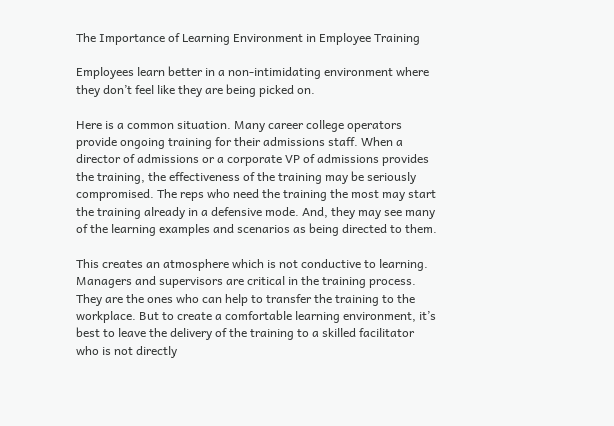The Importance of Learning Environment in Employee Training

Employees learn better in a non-intimidating environment where they don’t feel like they are being picked on.

Here is a common situation. Many career college operators provide ongoing training for their admissions staff. When a director of admissions or a corporate VP of admissions provides the training, the effectiveness of the training may be seriously compromised. The reps who need the training the most may start the training already in a defensive mode. And, they may see many of the learning examples and scenarios as being directed to them.

This creates an atmosphere which is not conductive to learning. Managers and supervisors are critical in the training process. They are the ones who can help to transfer the training to the workplace. But to create a comfortable learning environment, it’s best to leave the delivery of the training to a skilled facilitator who is not directly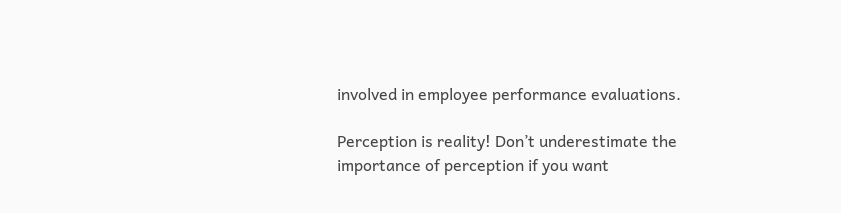involved in employee performance evaluations.

Perception is reality! Don’t underestimate the importance of perception if you want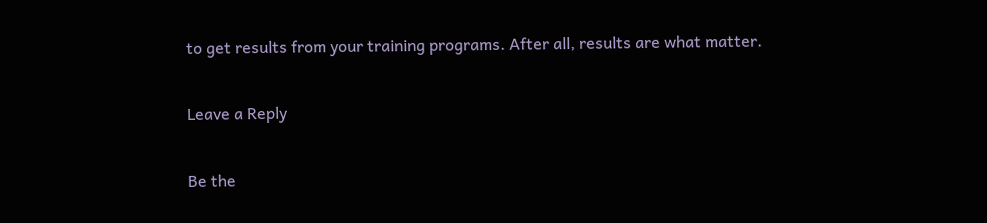to get results from your training programs. After all, results are what matter.

Leave a Reply

Be the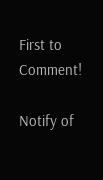First to Comment!

Notify of